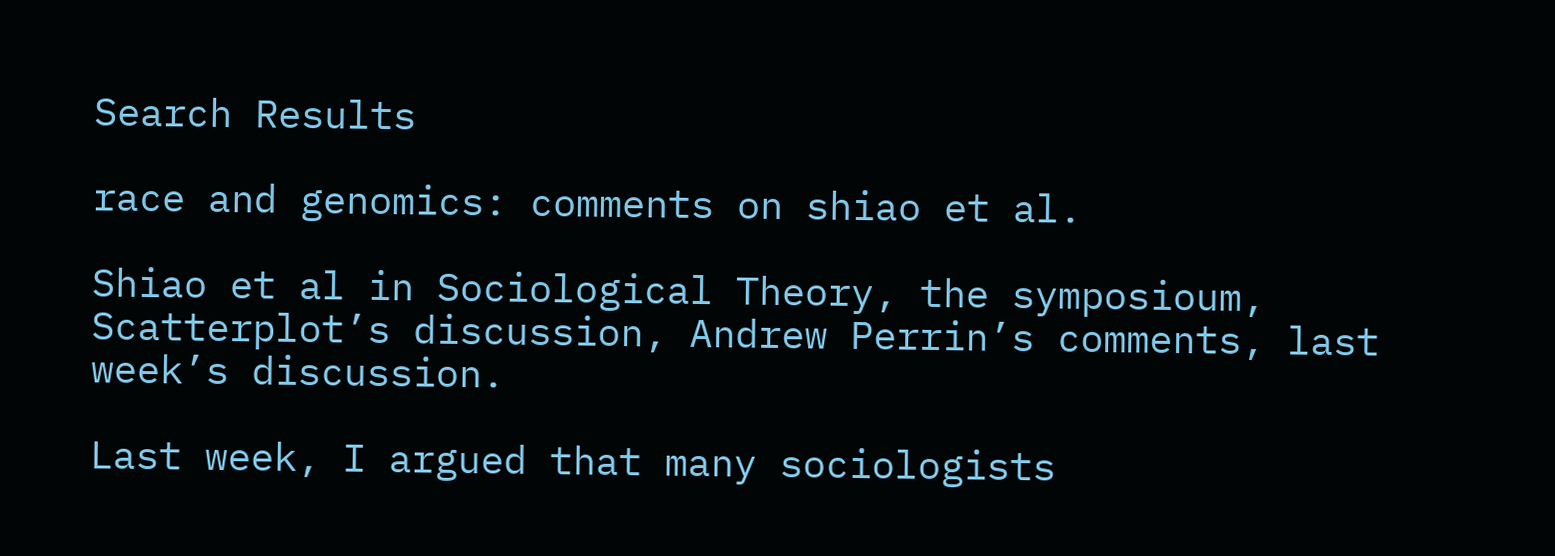Search Results

race and genomics: comments on shiao et al.

Shiao et al in Sociological Theory, the symposioum, Scatterplot’s discussion, Andrew Perrin’s comments, last week’s discussion.

Last week, I argued that many sociologists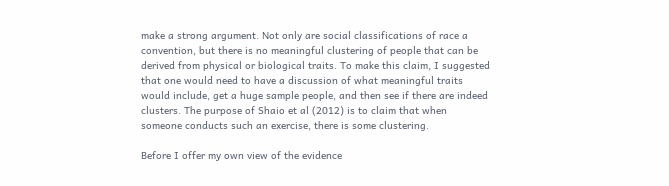make a strong argument. Not only are social classifications of race a convention, but there is no meaningful clustering of people that can be derived from physical or biological traits. To make this claim, I suggested that one would need to have a discussion of what meaningful traits would include, get a huge sample people, and then see if there are indeed clusters. The purpose of Shaio et al (2012) is to claim that when someone conducts such an exercise, there is some clustering.

Before I offer my own view of the evidence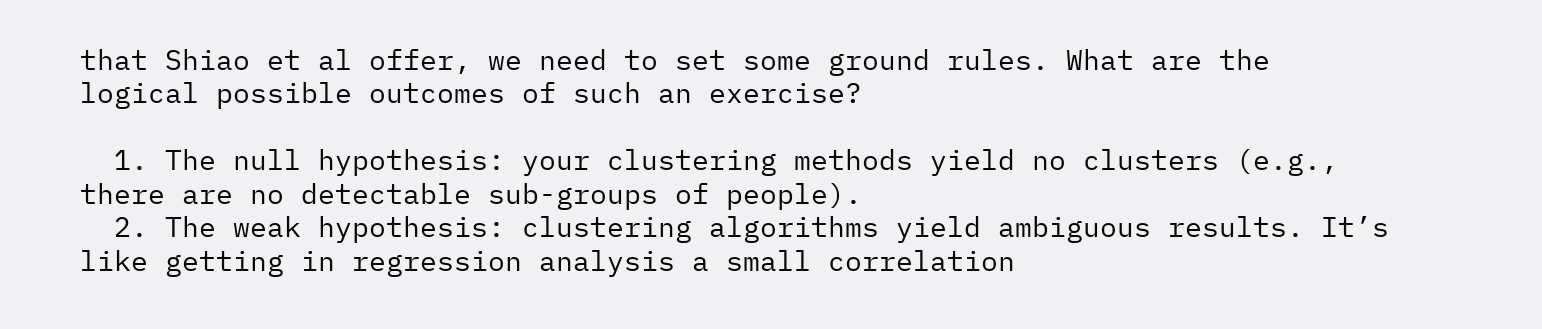that Shiao et al offer, we need to set some ground rules. What are the logical possible outcomes of such an exercise?

  1. The null hypothesis: your clustering methods yield no clusters (e.g., there are no detectable sub-groups of people).
  2. The weak hypothesis: clustering algorithms yield ambiguous results. It’s like getting in regression analysis a small correlation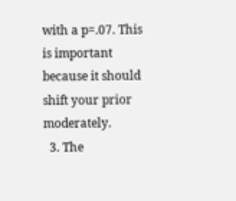with a p=.07. This is important because it should shift your prior moderately.
  3. The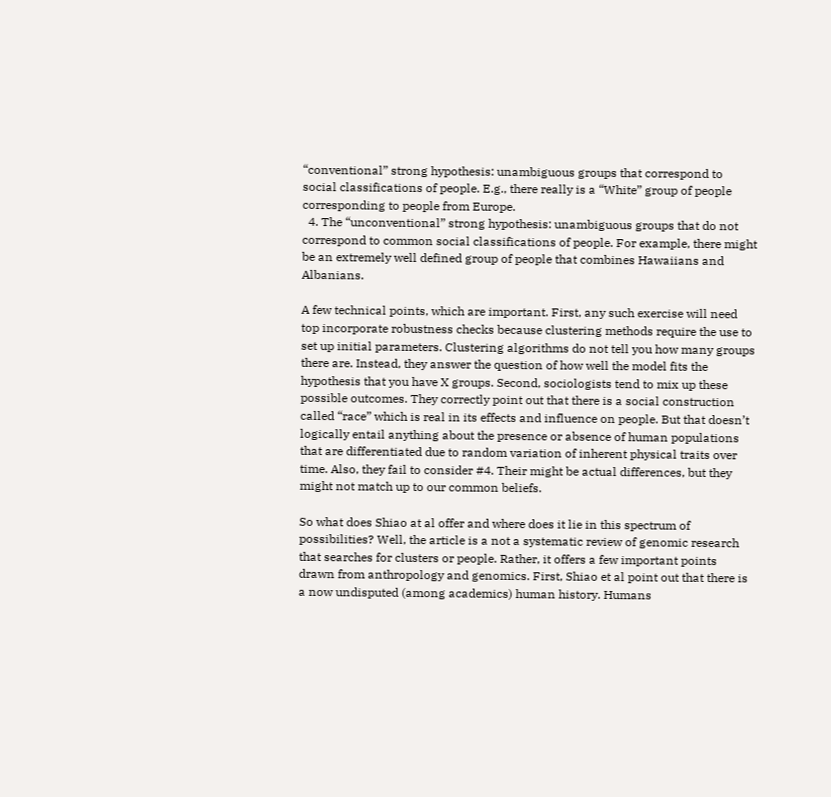“conventional” strong hypothesis: unambiguous groups that correspond to social classifications of people. E.g., there really is a “White” group of people corresponding to people from Europe.
  4. The “unconventional” strong hypothesis: unambiguous groups that do not correspond to common social classifications of people. For example, there might be an extremely well defined group of people that combines Hawaiians and Albanians.

A few technical points, which are important. First, any such exercise will need top incorporate robustness checks because clustering methods require the use to set up initial parameters. Clustering algorithms do not tell you how many groups there are. Instead, they answer the question of how well the model fits the hypothesis that you have X groups. Second, sociologists tend to mix up these possible outcomes. They correctly point out that there is a social construction called “race” which is real in its effects and influence on people. But that doesn’t logically entail anything about the presence or absence of human populations that are differentiated due to random variation of inherent physical traits over time. Also, they fail to consider #4. Their might be actual differences, but they might not match up to our common beliefs.

So what does Shiao at al offer and where does it lie in this spectrum of possibilities? Well, the article is a not a systematic review of genomic research that searches for clusters or people. Rather, it offers a few important points drawn from anthropology and genomics. First, Shiao et al point out that there is a now undisputed (among academics) human history. Humans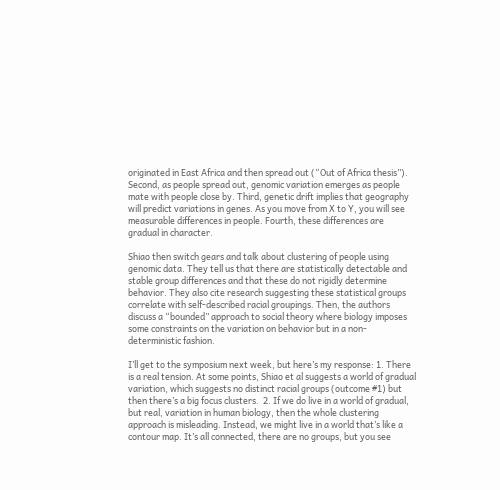originated in East Africa and then spread out (“Out of Africa thesis”). Second, as people spread out, genomic variation emerges as people mate with people close by. Third, genetic drift implies that geography will predict variations in genes. As you move from X to Y, you will see measurable differences in people. Fourth, these differences are gradual in character.

Shiao then switch gears and talk about clustering of people using genomic data. They tell us that there are statistically detectable and stable group differences and that these do not rigidly determine behavior. They also cite research suggesting these statistical groups correlate with self-described racial groupings. Then, the authors discuss a “bounded” approach to social theory where biology imposes some constraints on the variation on behavior but in a non-deterministic fashion.

I’ll get to the symposium next week, but here’s my response: 1. There is a real tension. At some points, Shiao et al suggests a world of gradual variation, which suggests no distinct racial groups (outcome #1) but then there’s a big focus clusters.  2. If we do live in a world of gradual, but real, variation in human biology, then the whole clustering approach is misleading. Instead, we might live in a world that’s like a contour map. It’s all connected, there are no groups, but you see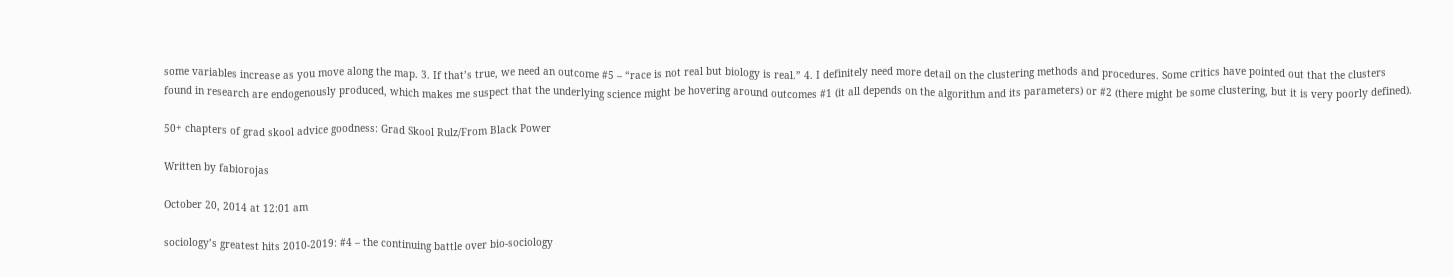some variables increase as you move along the map. 3. If that’s true, we need an outcome #5 – “race is not real but biology is real.” 4. I definitely need more detail on the clustering methods and procedures. Some critics have pointed out that the clusters found in research are endogenously produced, which makes me suspect that the underlying science might be hovering around outcomes #1 (it all depends on the algorithm and its parameters) or #2 (there might be some clustering, but it is very poorly defined).

50+ chapters of grad skool advice goodness: Grad Skool Rulz/From Black Power

Written by fabiorojas

October 20, 2014 at 12:01 am

sociology’s greatest hits 2010-2019: #4 – the continuing battle over bio-sociology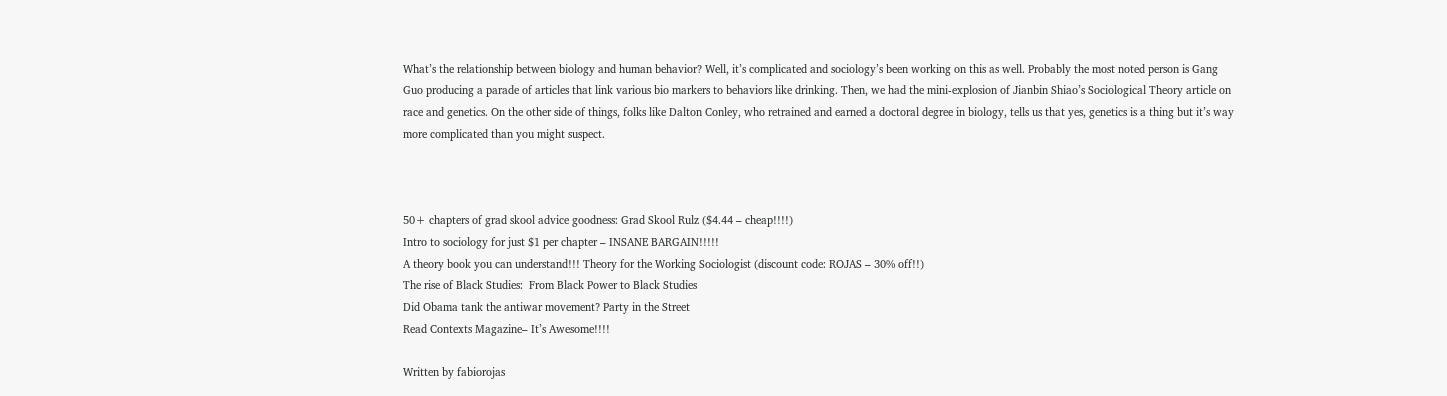What’s the relationship between biology and human behavior? Well, it’s complicated and sociology’s been working on this as well. Probably the most noted person is Gang Guo producing a parade of articles that link various bio markers to behaviors like drinking. Then, we had the mini-explosion of Jianbin Shiao’s Sociological Theory article on race and genetics. On the other side of things, folks like Dalton Conley, who retrained and earned a doctoral degree in biology, tells us that yes, genetics is a thing but it’s way more complicated than you might suspect.



50+ chapters of grad skool advice goodness: Grad Skool Rulz ($4.44 – cheap!!!!)
Intro to sociology for just $1 per chapter – INSANE BARGAIN!!!!!
A theory book you can understand!!! Theory for the Working Sociologist (discount code: ROJAS – 30% off!!)
The rise of Black Studies:  From Black Power to Black Studies
Did Obama tank the antiwar movement? Party in the Street
Read Contexts Magazine– It’s Awesome!!!!

Written by fabiorojas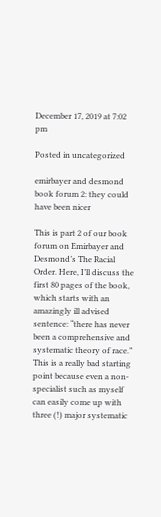December 17, 2019 at 7:02 pm

Posted in uncategorized

emirbayer and desmond book forum 2: they could have been nicer

This is part 2 of our book forum on Emirbayer and Desmond’s The Racial Order. Here, I’ll discuss the first 80 pages of the book, which starts with an amazingly ill advised sentence: “there has never been a comprehensive and systematic theory of race.” This is a really bad starting point because even a non-specialist such as myself can easily come up with three (!) major systematic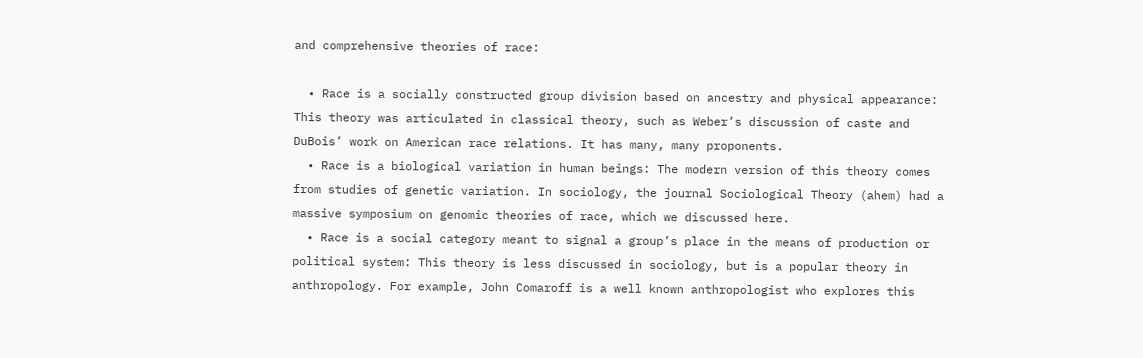and comprehensive theories of race:

  • Race is a socially constructed group division based on ancestry and physical appearance: This theory was articulated in classical theory, such as Weber’s discussion of caste and DuBois’ work on American race relations. It has many, many proponents.
  • Race is a biological variation in human beings: The modern version of this theory comes from studies of genetic variation. In sociology, the journal Sociological Theory (ahem) had a massive symposium on genomic theories of race, which we discussed here.
  • Race is a social category meant to signal a group’s place in the means of production or political system: This theory is less discussed in sociology, but is a popular theory in anthropology. For example, John Comaroff is a well known anthropologist who explores this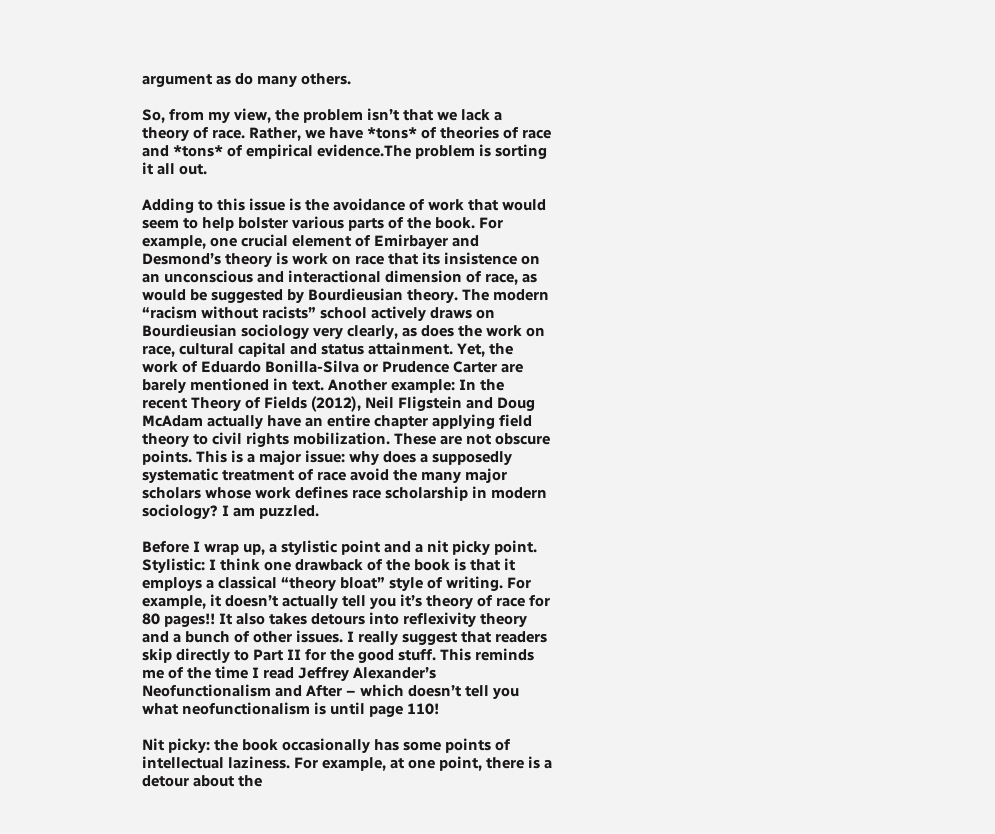argument as do many others.

So, from my view, the problem isn’t that we lack a theory of race. Rather, we have *tons* of theories of race and *tons* of empirical evidence.The problem is sorting it all out.

Adding to this issue is the avoidance of work that would seem to help bolster various parts of the book. For example, one crucial element of Emirbayer and Desmond’s theory is work on race that its insistence on an unconscious and interactional dimension of race, as would be suggested by Bourdieusian theory. The modern “racism without racists” school actively draws on Bourdieusian sociology very clearly, as does the work on race, cultural capital and status attainment. Yet, the work of Eduardo Bonilla-Silva or Prudence Carter are barely mentioned in text. Another example: In the recent Theory of Fields (2012), Neil Fligstein and Doug McAdam actually have an entire chapter applying field theory to civil rights mobilization. These are not obscure points. This is a major issue: why does a supposedly systematic treatment of race avoid the many major scholars whose work defines race scholarship in modern sociology? I am puzzled.

Before I wrap up, a stylistic point and a nit picky point. Stylistic: I think one drawback of the book is that it employs a classical “theory bloat” style of writing. For example, it doesn’t actually tell you it’s theory of race for 80 pages!! It also takes detours into reflexivity theory and a bunch of other issues. I really suggest that readers skip directly to Part II for the good stuff. This reminds me of the time I read Jeffrey Alexander’s Neofunctionalism and After – which doesn’t tell you what neofunctionalism is until page 110!

Nit picky: the book occasionally has some points of intellectual laziness. For example, at one point, there is a detour about the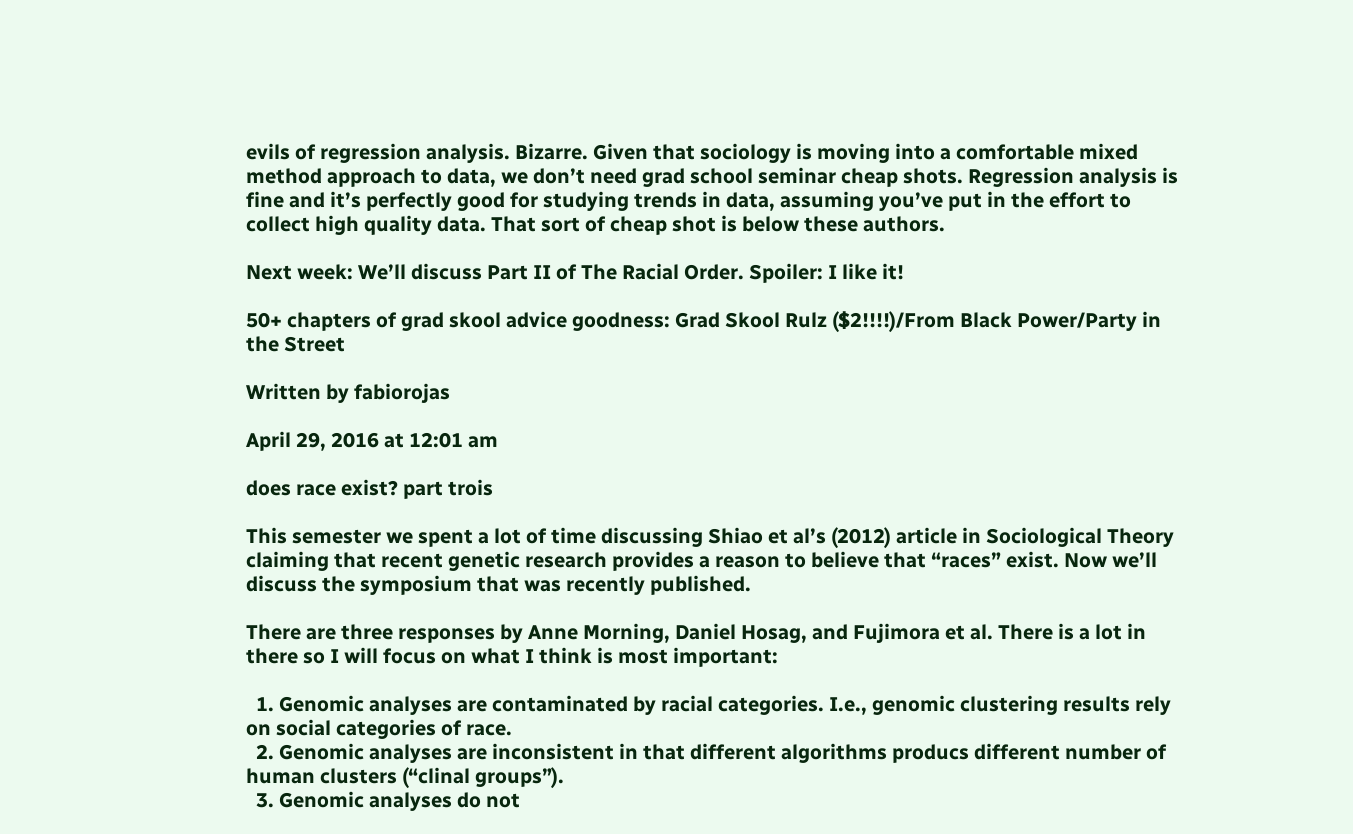evils of regression analysis. Bizarre. Given that sociology is moving into a comfortable mixed method approach to data, we don’t need grad school seminar cheap shots. Regression analysis is fine and it’s perfectly good for studying trends in data, assuming you’ve put in the effort to collect high quality data. That sort of cheap shot is below these authors.

Next week: We’ll discuss Part II of The Racial Order. Spoiler: I like it!

50+ chapters of grad skool advice goodness: Grad Skool Rulz ($2!!!!)/From Black Power/Party in the Street

Written by fabiorojas

April 29, 2016 at 12:01 am

does race exist? part trois

This semester we spent a lot of time discussing Shiao et al’s (2012) article in Sociological Theory claiming that recent genetic research provides a reason to believe that “races” exist. Now we’ll discuss the symposium that was recently published.

There are three responses by Anne Morning, Daniel Hosag, and Fujimora et al. There is a lot in there so I will focus on what I think is most important:

  1. Genomic analyses are contaminated by racial categories. I.e., genomic clustering results rely on social categories of race.
  2. Genomic analyses are inconsistent in that different algorithms producs different number of human clusters (“clinal groups”).
  3. Genomic analyses do not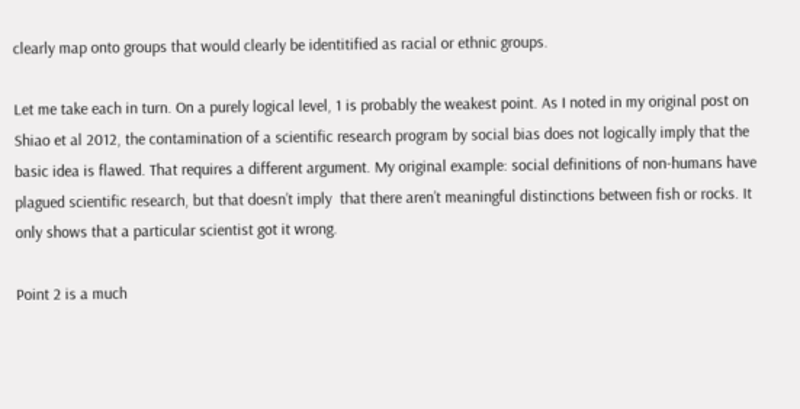clearly map onto groups that would clearly be identitified as racial or ethnic groups.

Let me take each in turn. On a purely logical level, 1 is probably the weakest point. As I noted in my original post on Shiao et al 2012, the contamination of a scientific research program by social bias does not logically imply that the basic idea is flawed. That requires a different argument. My original example: social definitions of non-humans have plagued scientific research, but that doesn’t imply  that there aren’t meaningful distinctions between fish or rocks. It only shows that a particular scientist got it wrong.

Point 2 is a much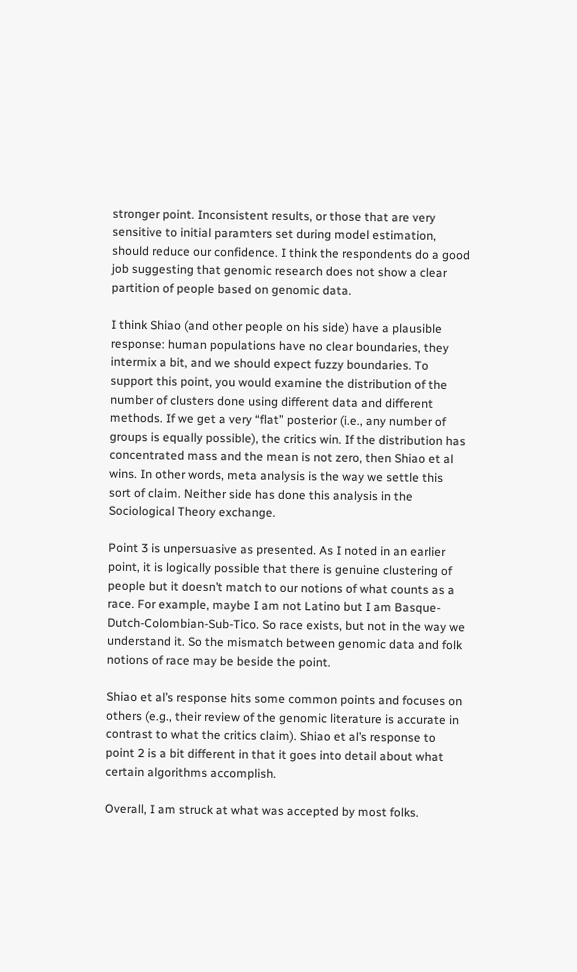stronger point. Inconsistent results, or those that are very sensitive to initial paramters set during model estimation, should reduce our confidence. I think the respondents do a good job suggesting that genomic research does not show a clear partition of people based on genomic data.

I think Shiao (and other people on his side) have a plausible response: human populations have no clear boundaries, they intermix a bit, and we should expect fuzzy boundaries. To support this point, you would examine the distribution of the number of clusters done using different data and different methods. If we get a very “flat” posterior (i.e., any number of groups is equally possible), the critics win. If the distribution has concentrated mass and the mean is not zero, then Shiao et al wins. In other words, meta analysis is the way we settle this sort of claim. Neither side has done this analysis in the Sociological Theory exchange.

Point 3 is unpersuasive as presented. As I noted in an earlier point, it is logically possible that there is genuine clustering of people but it doesn’t match to our notions of what counts as a race. For example, maybe I am not Latino but I am Basque-Dutch-Colombian-Sub-Tico. So race exists, but not in the way we understand it. So the mismatch between genomic data and folk notions of race may be beside the point.

Shiao et al’s response hits some common points and focuses on others (e.g., their review of the genomic literature is accurate in contrast to what the critics claim). Shiao et al’s response to point 2 is a bit different in that it goes into detail about what certain algorithms accomplish.

Overall, I am struck at what was accepted by most folks.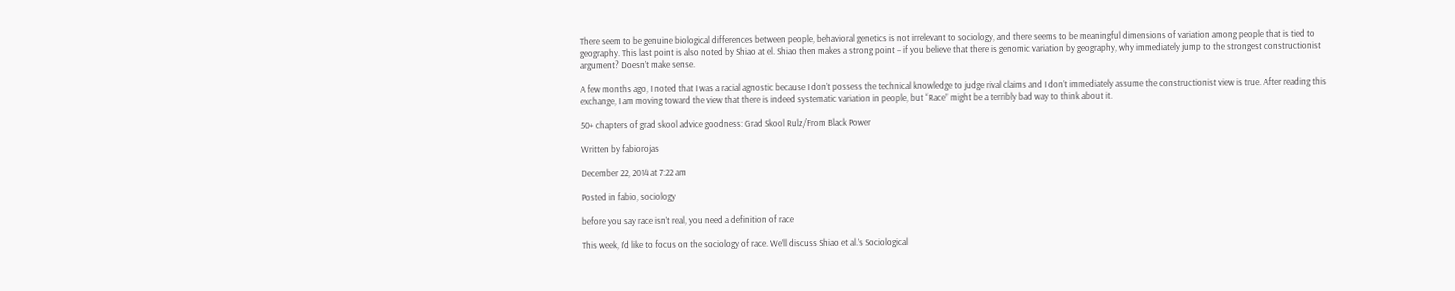There seem to be genuine biological differences between people, behavioral genetics is not irrelevant to sociology, and there seems to be meaningful dimensions of variation among people that is tied to geography. This last point is also noted by Shiao at el. Shiao then makes a strong point – if you believe that there is genomic variation by geography, why immediately jump to the strongest constructionist argument? Doesn’t make sense.

A few months ago, I noted that I was a racial agnostic because I don’t possess the technical knowledge to judge rival claims and I don’t immediately assume the constructionist view is true. After reading this exchange, I am moving toward the view that there is indeed systematic variation in people, but “Race” might be a terribly bad way to think about it.

50+ chapters of grad skool advice goodness: Grad Skool Rulz/From Black Power

Written by fabiorojas

December 22, 2014 at 7:22 am

Posted in fabio, sociology

before you say race isn’t real, you need a definition of race

This week, I’d like to focus on the sociology of race. We’ll discuss Shiao et al.’s Sociological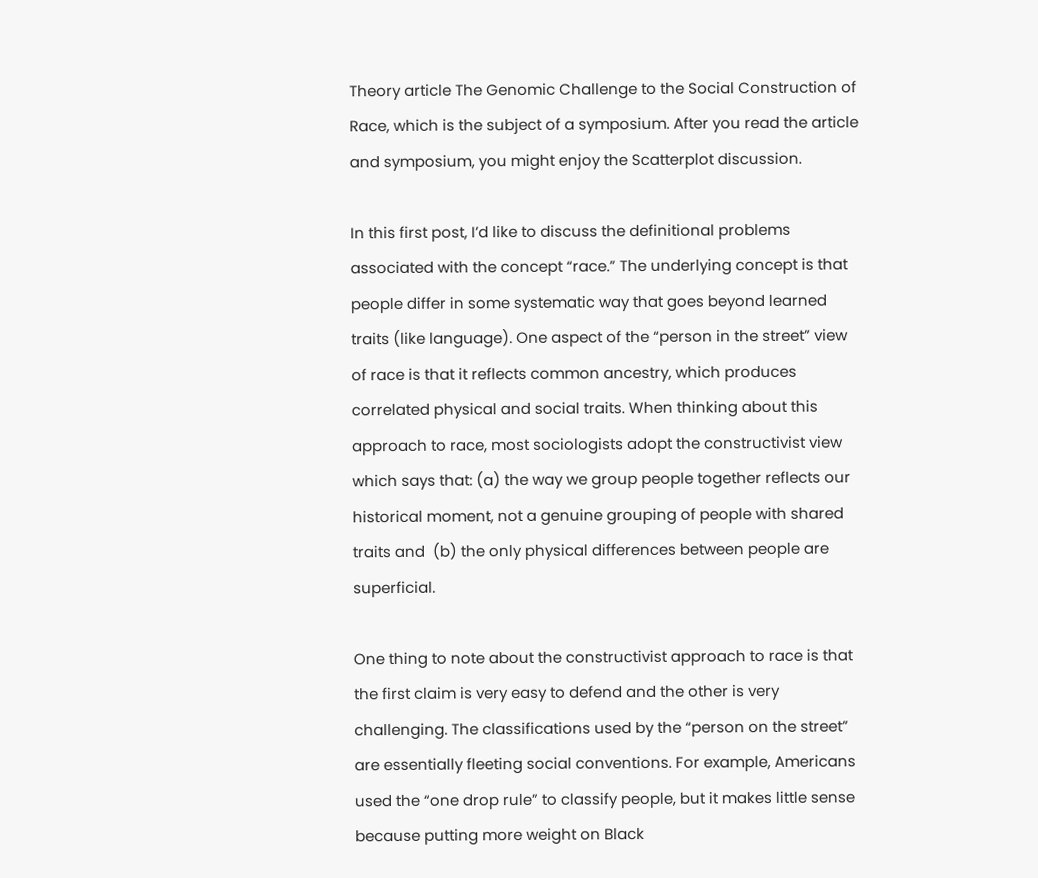Theory article The Genomic Challenge to the Social Construction of Race, which is the subject of a symposium. After you read the article and symposium, you might enjoy the Scatterplot discussion.

In this first post, I’d like to discuss the definitional problems associated with the concept “race.” The underlying concept is that people differ in some systematic way that goes beyond learned traits (like language). One aspect of the “person in the street” view of race is that it reflects common ancestry, which produces correlated physical and social traits. When thinking about this approach to race, most sociologists adopt the constructivist view which says that: (a) the way we group people together reflects our historical moment, not a genuine grouping of people with shared traits and  (b) the only physical differences between people are superficial.

One thing to note about the constructivist approach to race is that the first claim is very easy to defend and the other is very challenging. The classifications used by the “person on the street” are essentially fleeting social conventions. For example, Americans used the “one drop rule” to classify people, but it makes little sense because putting more weight on Black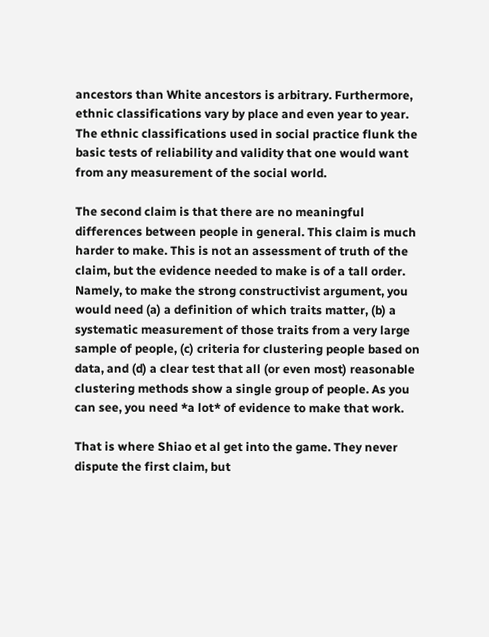ancestors than White ancestors is arbitrary. Furthermore, ethnic classifications vary by place and even year to year. The ethnic classifications used in social practice flunk the basic tests of reliability and validity that one would want from any measurement of the social world.

The second claim is that there are no meaningful differences between people in general. This claim is much harder to make. This is not an assessment of truth of the claim, but the evidence needed to make is of a tall order. Namely, to make the strong constructivist argument, you would need (a) a definition of which traits matter, (b) a systematic measurement of those traits from a very large sample of people, (c) criteria for clustering people based on data, and (d) a clear test that all (or even most) reasonable clustering methods show a single group of people. As you can see, you need *a lot* of evidence to make that work.

That is where Shiao et al get into the game. They never dispute the first claim, but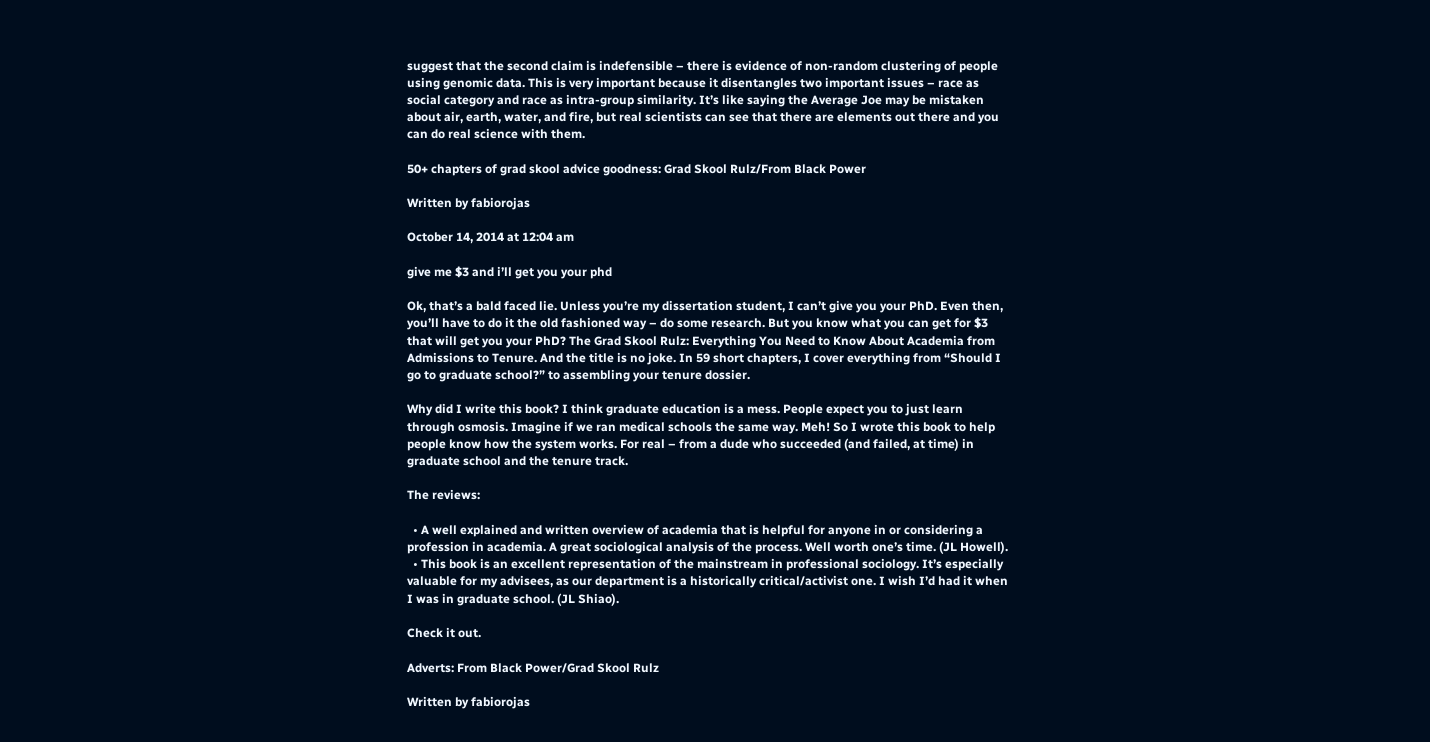suggest that the second claim is indefensible – there is evidence of non-random clustering of people using genomic data. This is very important because it disentangles two important issues – race as social category and race as intra-group similarity. It’s like saying the Average Joe may be mistaken about air, earth, water, and fire, but real scientists can see that there are elements out there and you can do real science with them.

50+ chapters of grad skool advice goodness: Grad Skool Rulz/From Black Power

Written by fabiorojas

October 14, 2014 at 12:04 am

give me $3 and i’ll get you your phd

Ok, that’s a bald faced lie. Unless you’re my dissertation student, I can’t give you your PhD. Even then, you’ll have to do it the old fashioned way – do some research. But you know what you can get for $3 that will get you your PhD? The Grad Skool Rulz: Everything You Need to Know About Academia from Admissions to Tenure. And the title is no joke. In 59 short chapters, I cover everything from “Should I go to graduate school?” to assembling your tenure dossier.

Why did I write this book? I think graduate education is a mess. People expect you to just learn through osmosis. Imagine if we ran medical schools the same way. Meh! So I wrote this book to help people know how the system works. For real – from a dude who succeeded (and failed, at time) in graduate school and the tenure track.

The reviews:

  • A well explained and written overview of academia that is helpful for anyone in or considering a profession in academia. A great sociological analysis of the process. Well worth one’s time. (JL Howell).
  • This book is an excellent representation of the mainstream in professional sociology. It’s especially valuable for my advisees, as our department is a historically critical/activist one. I wish I’d had it when I was in graduate school. (JL Shiao).

Check it out.

Adverts: From Black Power/Grad Skool Rulz

Written by fabiorojas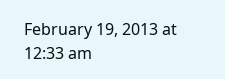February 19, 2013 at 12:33 am